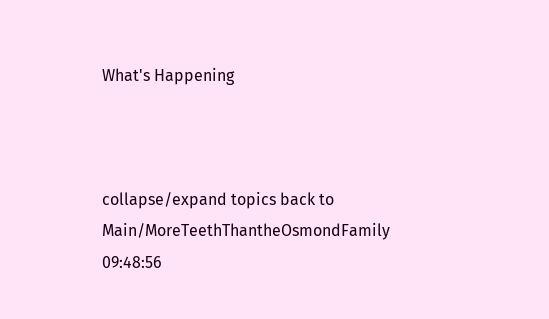What's Happening



collapse/expand topics back to Main/MoreTeethThantheOsmondFamily
09:48:56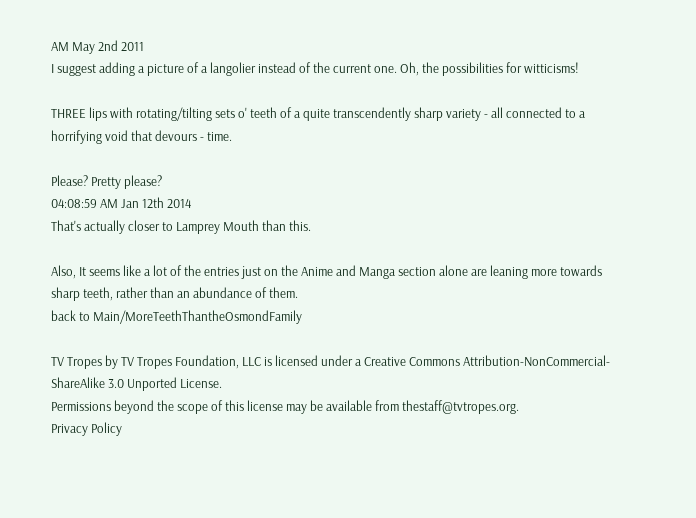AM May 2nd 2011
I suggest adding a picture of a langolier instead of the current one. Oh, the possibilities for witticisms!

THREE lips with rotating/tilting sets o' teeth of a quite transcendently sharp variety - all connected to a horrifying void that devours - time.

Please? Pretty please?
04:08:59 AM Jan 12th 2014
That's actually closer to Lamprey Mouth than this.

Also, It seems like a lot of the entries just on the Anime and Manga section alone are leaning more towards sharp teeth, rather than an abundance of them.
back to Main/MoreTeethThantheOsmondFamily

TV Tropes by TV Tropes Foundation, LLC is licensed under a Creative Commons Attribution-NonCommercial-ShareAlike 3.0 Unported License.
Permissions beyond the scope of this license may be available from thestaff@tvtropes.org.
Privacy Policy